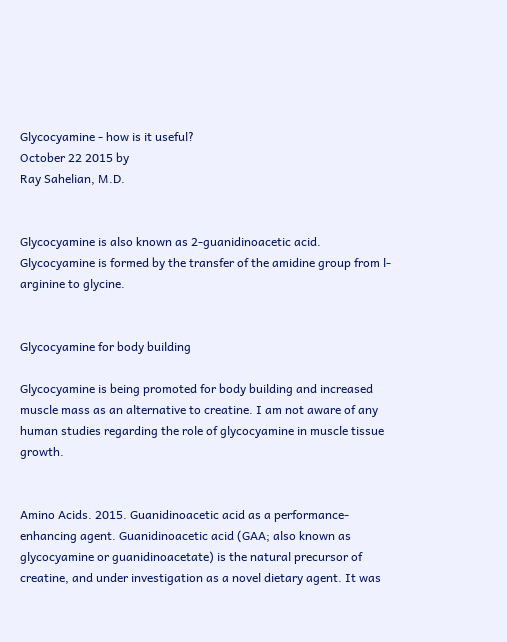Glycocyamine - how is it useful?
October 22 2015 by
Ray Sahelian, M.D.


Glycocyamine is also known as 2-guanidinoacetic acid. Glycocyamine is formed by the transfer of the amidine group from l-arginine to glycine.


Glycocyamine for body building

Glycocyamine is being promoted for body building and increased muscle mass as an alternative to creatine. I am not aware of any human studies regarding the role of glycocyamine in muscle tissue growth.


Amino Acids. 2015. Guanidinoacetic acid as a performance-enhancing agent. Guanidinoacetic acid (GAA; also known as glycocyamine or guanidinoacetate) is the natural precursor of creatine, and under investigation as a novel dietary agent. It was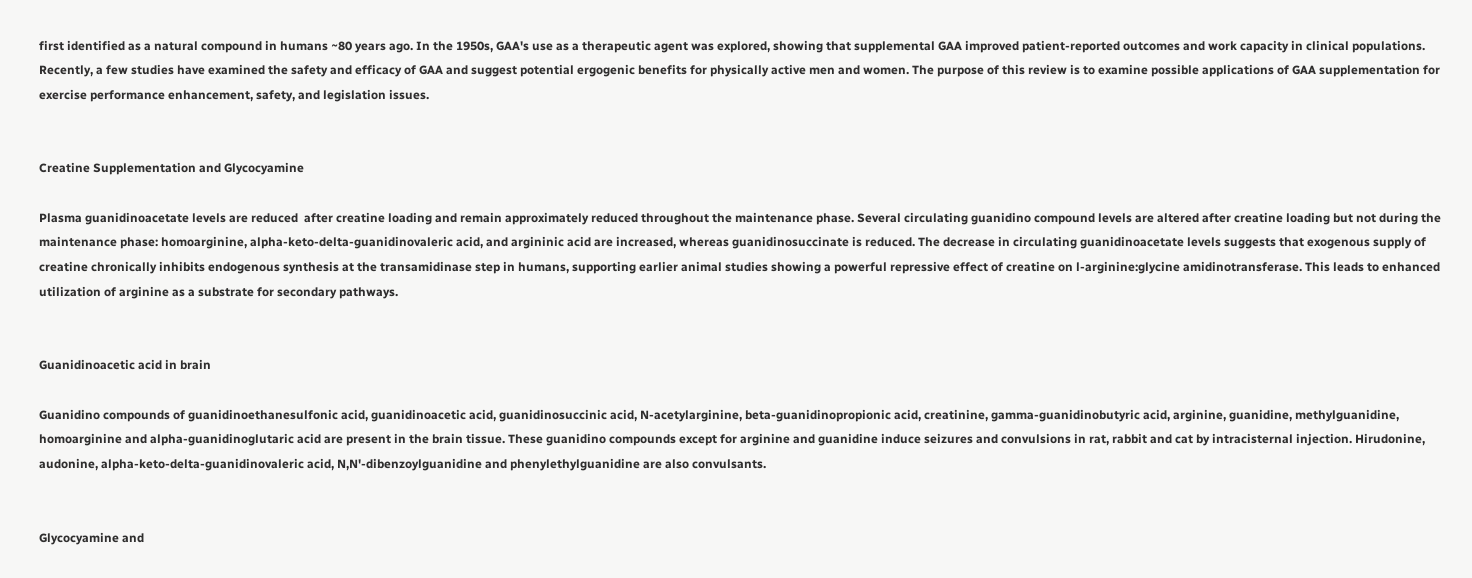first identified as a natural compound in humans ~80 years ago. In the 1950s, GAA's use as a therapeutic agent was explored, showing that supplemental GAA improved patient-reported outcomes and work capacity in clinical populations. Recently, a few studies have examined the safety and efficacy of GAA and suggest potential ergogenic benefits for physically active men and women. The purpose of this review is to examine possible applications of GAA supplementation for exercise performance enhancement, safety, and legislation issues.


Creatine Supplementation and Glycocyamine

Plasma guanidinoacetate levels are reduced  after creatine loading and remain approximately reduced throughout the maintenance phase. Several circulating guanidino compound levels are altered after creatine loading but not during the maintenance phase: homoarginine, alpha-keto-delta-guanidinovaleric acid, and argininic acid are increased, whereas guanidinosuccinate is reduced. The decrease in circulating guanidinoacetate levels suggests that exogenous supply of creatine chronically inhibits endogenous synthesis at the transamidinase step in humans, supporting earlier animal studies showing a powerful repressive effect of creatine on l-arginine:glycine amidinotransferase. This leads to enhanced utilization of arginine as a substrate for secondary pathways.


Guanidinoacetic acid in brain

Guanidino compounds of guanidinoethanesulfonic acid, guanidinoacetic acid, guanidinosuccinic acid, N-acetylarginine, beta-guanidinopropionic acid, creatinine, gamma-guanidinobutyric acid, arginine, guanidine, methylguanidine, homoarginine and alpha-guanidinoglutaric acid are present in the brain tissue. These guanidino compounds except for arginine and guanidine induce seizures and convulsions in rat, rabbit and cat by intracisternal injection. Hirudonine, audonine, alpha-keto-delta-guanidinovaleric acid, N,N'-dibenzoylguanidine and phenylethylguanidine are also convulsants.


Glycocyamine and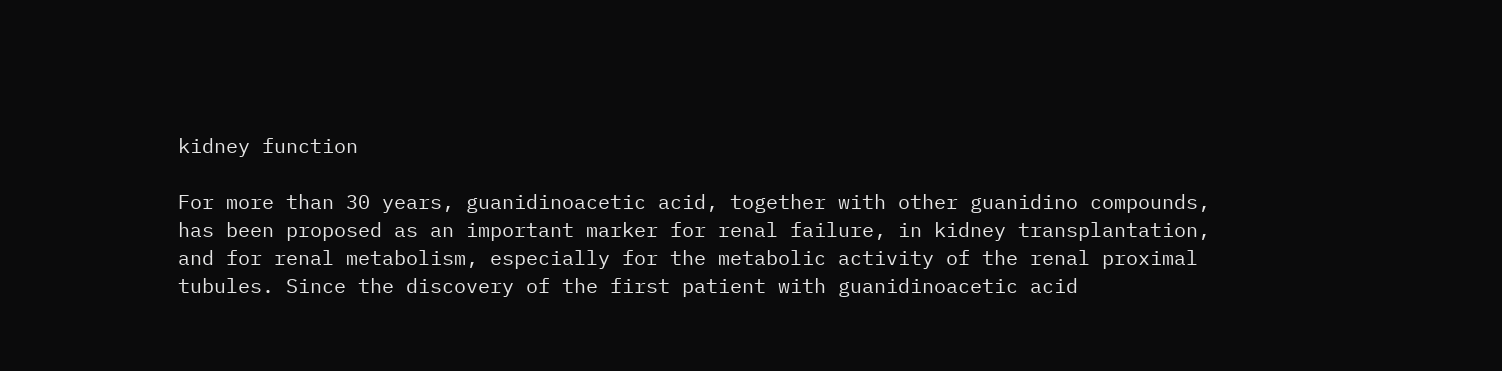kidney function

For more than 30 years, guanidinoacetic acid, together with other guanidino compounds, has been proposed as an important marker for renal failure, in kidney transplantation, and for renal metabolism, especially for the metabolic activity of the renal proximal tubules. Since the discovery of the first patient with guanidinoacetic acid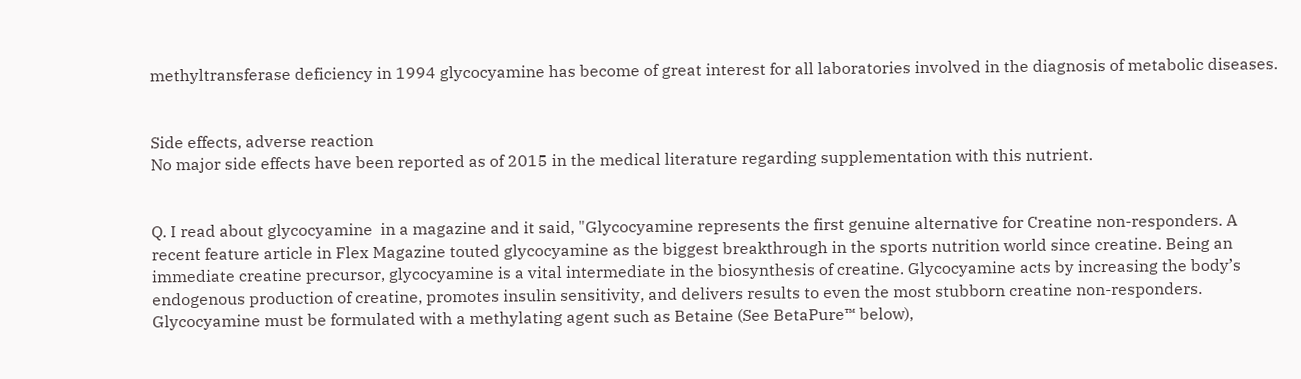methyltransferase deficiency in 1994 glycocyamine has become of great interest for all laboratories involved in the diagnosis of metabolic diseases.


Side effects, adverse reaction
No major side effects have been reported as of 2015 in the medical literature regarding supplementation with this nutrient.


Q. I read about glycocyamine  in a magazine and it said, "Glycocyamine represents the first genuine alternative for Creatine non-responders. A recent feature article in Flex Magazine touted glycocyamine as the biggest breakthrough in the sports nutrition world since creatine. Being an immediate creatine precursor, glycocyamine is a vital intermediate in the biosynthesis of creatine. Glycocyamine acts by increasing the body’s endogenous production of creatine, promotes insulin sensitivity, and delivers results to even the most stubborn creatine non-responders. Glycocyamine must be formulated with a methylating agent such as Betaine (See BetaPure™ below),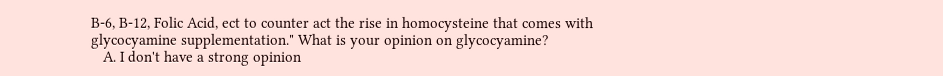B-6, B-12, Folic Acid, ect to counter act the rise in homocysteine that comes with glycocyamine supplementation." What is your opinion on glycocyamine?
   A. I don't have a strong opinion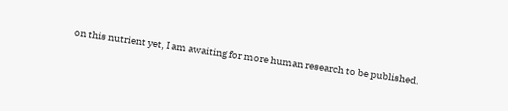on this nutrient yet, I am awaiting for more human research to be published.